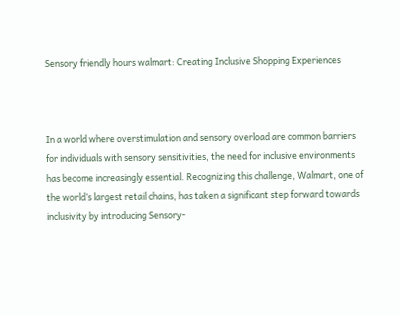Sensory friendly hours walmart: Creating Inclusive Shopping Experiences



In a world where overstimulation and sensory overload are common barriers for individuals with sensory sensitivities, the need for inclusive environments has become increasingly essential. Recognizing this challenge, Walmart, one of the world’s largest retail chains, has taken a significant step forward towards inclusivity by introducing Sensory-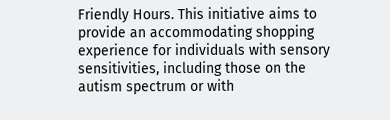Friendly Hours. This initiative aims to provide an accommodating shopping experience for individuals with sensory sensitivities, including those on the autism spectrum or with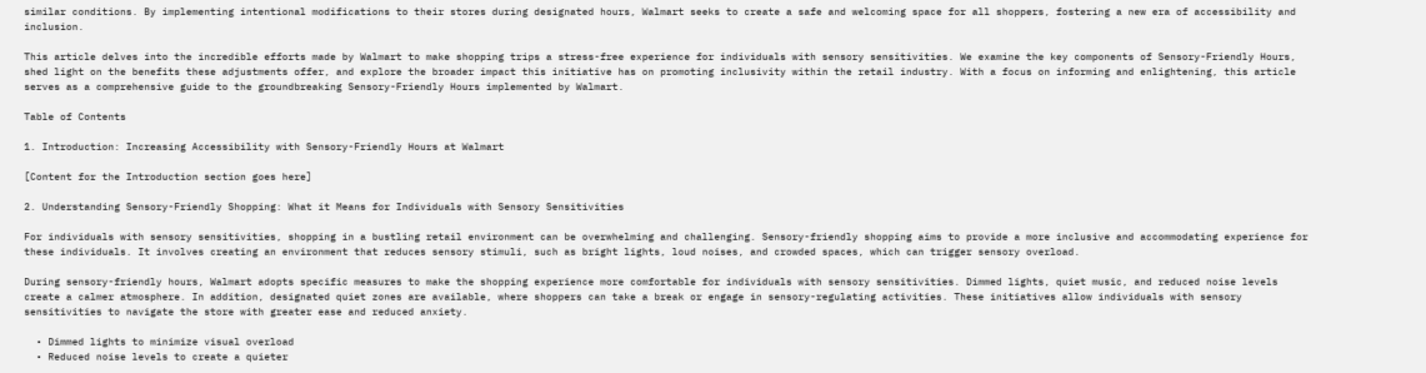similar conditions. By implementing intentional modifications to their stores during designated hours, Walmart seeks to create a safe and welcoming space for all shoppers, fostering a new era of accessibility and inclusion.

This article delves into the incredible efforts made by Walmart to make shopping trips a stress-free experience for individuals with sensory sensitivities. We examine the key components of Sensory-Friendly Hours, shed light on the benefits these adjustments offer, and explore the broader impact this initiative has on promoting inclusivity within the retail industry. With a focus on informing and enlightening, this article serves as a comprehensive guide to the groundbreaking Sensory-Friendly Hours implemented by Walmart.

Table of Contents

1. Introduction: Increasing Accessibility with Sensory-Friendly Hours at Walmart

[Content for the Introduction section goes here]

2. Understanding Sensory-Friendly Shopping: What it Means for Individuals with Sensory Sensitivities

For individuals with sensory sensitivities, shopping in a bustling retail environment can be overwhelming and challenging. Sensory-friendly shopping aims to provide a more inclusive and accommodating experience for these individuals. It involves creating an environment that reduces sensory stimuli, such as bright lights, loud noises, and crowded spaces, which can trigger sensory overload.

During sensory-friendly hours, Walmart adopts specific measures to make the shopping experience more comfortable for individuals with sensory sensitivities. Dimmed lights, quiet music, and reduced noise levels create a calmer atmosphere. In addition, designated quiet zones are available, where shoppers can take a break or engage in sensory-regulating activities. These initiatives allow individuals with sensory sensitivities to navigate the store with greater ease and reduced anxiety.

  • Dimmed lights to minimize visual overload
  • Reduced noise levels to create a quieter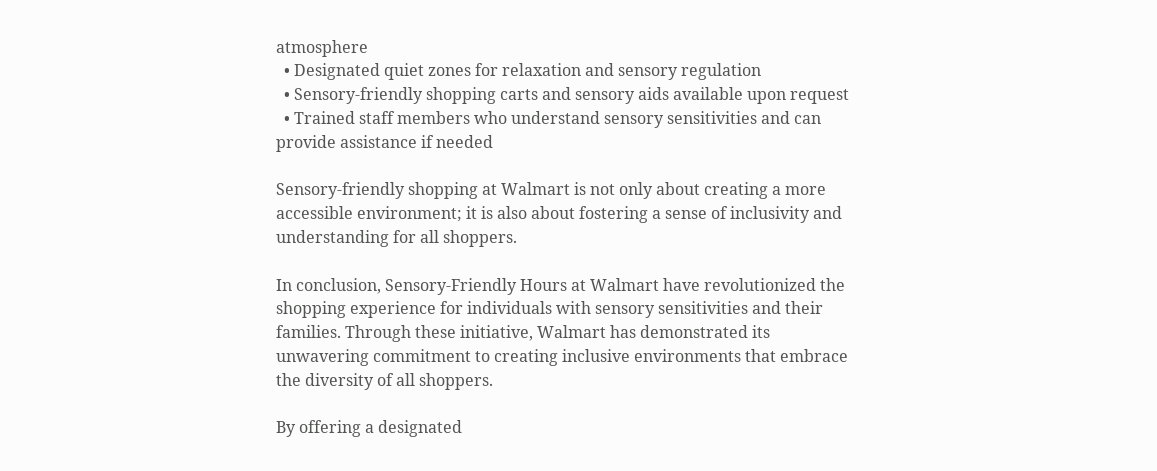atmosphere
  • Designated quiet zones for relaxation and sensory regulation
  • Sensory-friendly shopping carts and sensory aids available upon request
  • Trained staff members who understand sensory sensitivities and can provide assistance if needed

Sensory-friendly shopping at Walmart is not only about creating a more accessible environment; it is also about fostering a sense of inclusivity and understanding for all shoppers.

In conclusion, Sensory-Friendly Hours at Walmart have revolutionized the shopping experience for individuals with sensory sensitivities and their families. Through these initiative, Walmart has demonstrated its unwavering commitment to creating inclusive environments that embrace the diversity of all shoppers.

By offering a designated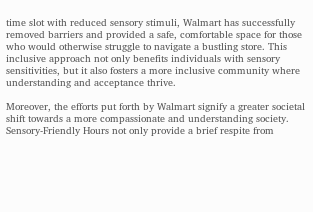time slot with reduced sensory stimuli, Walmart has successfully removed barriers and provided a safe, comfortable space for those who would otherwise struggle to navigate a bustling store. This inclusive approach not only benefits individuals with sensory sensitivities, but it also fosters a more inclusive community where understanding and acceptance thrive.

Moreover, the efforts put forth by Walmart signify a greater societal shift towards a more compassionate and understanding society. Sensory-Friendly Hours not only provide a brief respite from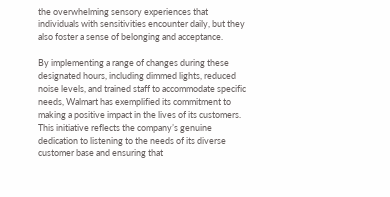the overwhelming sensory experiences that individuals with sensitivities encounter daily, but they also foster a sense of belonging and acceptance.

By implementing a range of changes during these designated hours, including dimmed lights, reduced noise levels, and trained staff to accommodate specific needs, Walmart has exemplified its commitment to making a positive impact in the lives of its customers. This initiative reflects the company’s genuine dedication to listening to the needs of its diverse customer base and ensuring that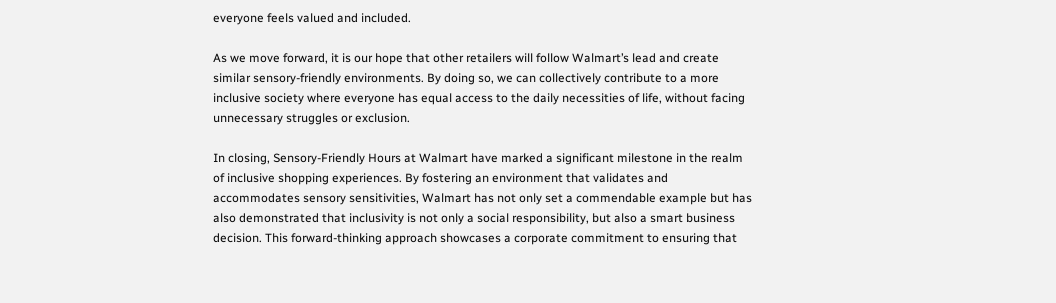everyone feels valued and included.

As we move forward, it is our hope that other retailers will follow Walmart’s lead and create similar sensory-friendly environments. By doing so, we can collectively contribute to a more inclusive society where everyone has equal access to the daily necessities of life, without facing unnecessary struggles or exclusion.

In closing, Sensory-Friendly Hours at Walmart have marked a significant milestone in the realm of inclusive shopping experiences. By fostering an environment that validates and accommodates sensory sensitivities, Walmart has not only set a commendable example but has also demonstrated that inclusivity is not only a social responsibility, but also a smart business decision. This forward-thinking approach showcases a corporate commitment to ensuring that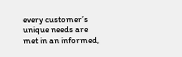every customer’s unique needs are met in an informed,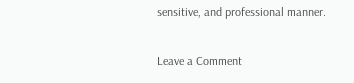sensitive, and professional manner.

Leave a Comment